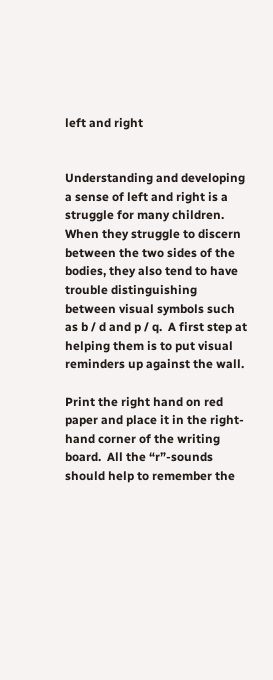left and right


Understanding and developing a sense of left and right is a struggle for many children.   When they struggle to discern between the two sides of the bodies, they also tend to have trouble distinguishing between visual symbols such as b / d and p / q.  A first step at helping them is to put visual reminders up against the wall.

Print the right hand on red paper and place it in the right-hand corner of the writing board.  All the “r”-sounds should help to remember the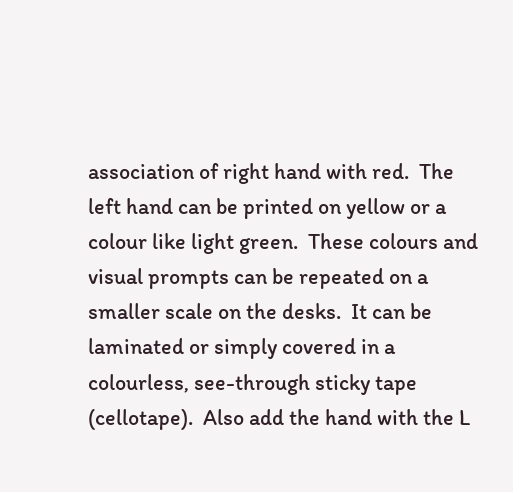association of right hand with red.  The left hand can be printed on yellow or a colour like light green.  These colours and visual prompts can be repeated on a smaller scale on the desks.  It can be laminated or simply covered in a colourless, see-through sticky tape (cellotape).  Also add the hand with the L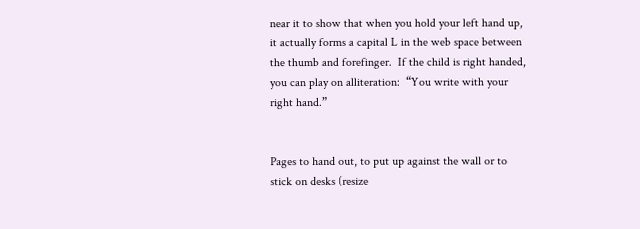near it to show that when you hold your left hand up, it actually forms a capital L in the web space between the thumb and forefinger.  If the child is right handed, you can play on alliteration:  “You write with your right hand.”


Pages to hand out, to put up against the wall or to stick on desks (resize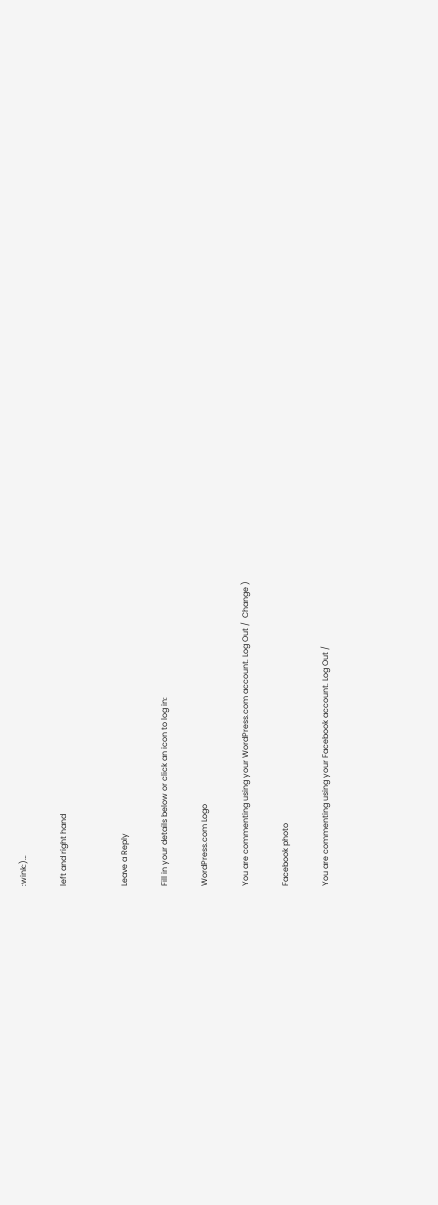:wink:)…

left and right hand


Leave a Reply

Fill in your details below or click an icon to log in:

WordPress.com Logo

You are commenting using your WordPress.com account. Log Out /  Change )

Facebook photo

You are commenting using your Facebook account. Log Out /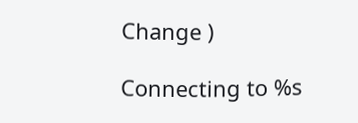Change )

Connecting to %s